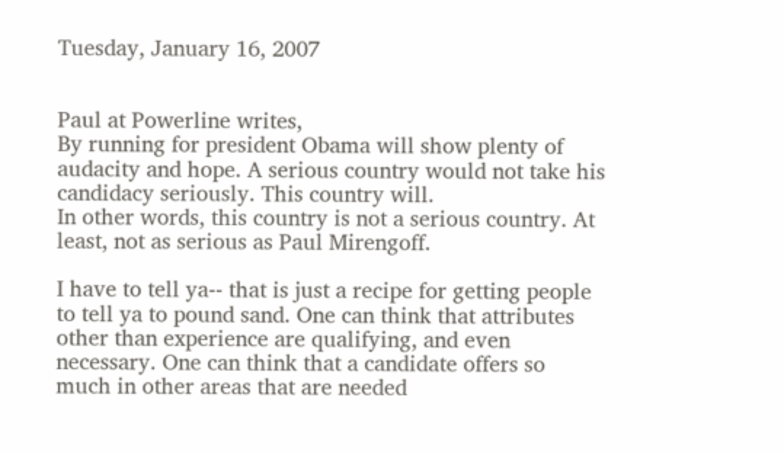Tuesday, January 16, 2007


Paul at Powerline writes,
By running for president Obama will show plenty of audacity and hope. A serious country would not take his candidacy seriously. This country will.
In other words, this country is not a serious country. At least, not as serious as Paul Mirengoff.

I have to tell ya-- that is just a recipe for getting people to tell ya to pound sand. One can think that attributes other than experience are qualifying, and even necessary. One can think that a candidate offers so much in other areas that are needed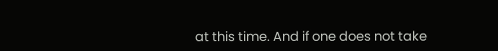at this time. And if one does not take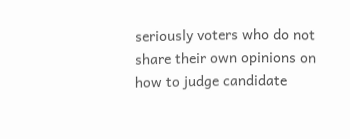seriously voters who do not share their own opinions on how to judge candidate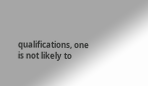qualifications, one is not likely to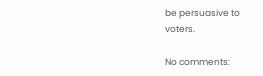be persuasive to voters.

No comments: